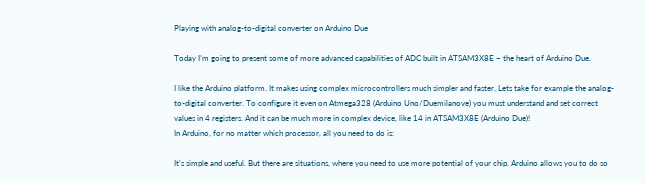Playing with analog-to-digital converter on Arduino Due

Today I’m going to present some of more advanced capabilities of ADC built in ATSAM3X8E – the heart of Arduino Due.

I like the Arduino platform. It makes using complex microcontrollers much simpler and faster. Lets take for example the analog-to-digital converter. To configure it even on Atmega328 (Arduino Uno/Duemilanove) you must understand and set correct values in 4 registers. And it can be much more in complex device, like 14 in ATSAM3X8E (Arduino Due)!
In Arduino, for no matter which processor, all you need to do is:

It’s simple and useful. But there are situations, where you need to use more potential of your chip. Arduino allows you to do so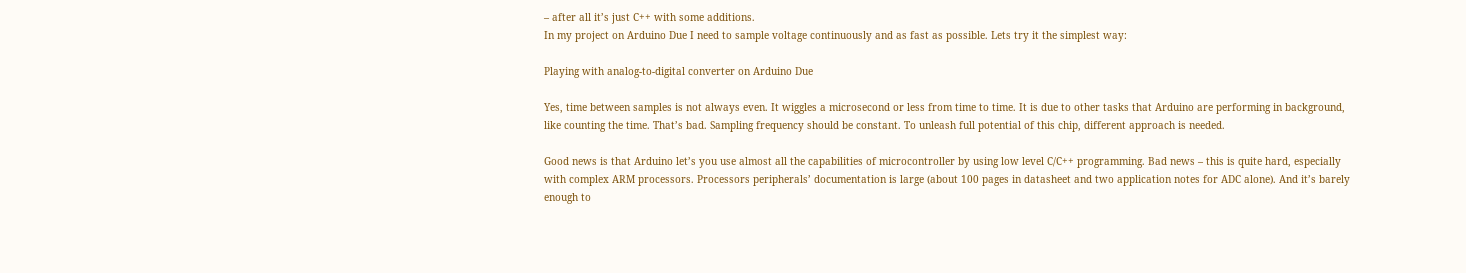– after all it’s just C++ with some additions.
In my project on Arduino Due I need to sample voltage continuously and as fast as possible. Lets try it the simplest way:

Playing with analog-to-digital converter on Arduino Due

Yes, time between samples is not always even. It wiggles a microsecond or less from time to time. It is due to other tasks that Arduino are performing in background, like counting the time. That’s bad. Sampling frequency should be constant. To unleash full potential of this chip, different approach is needed.

Good news is that Arduino let’s you use almost all the capabilities of microcontroller by using low level C/C++ programming. Bad news – this is quite hard, especially with complex ARM processors. Processors peripherals’ documentation is large (about 100 pages in datasheet and two application notes for ADC alone). And it’s barely enough to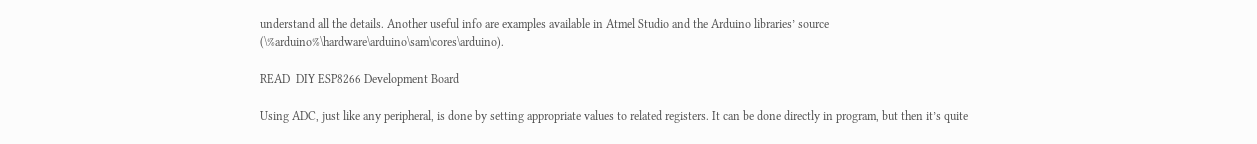understand all the details. Another useful info are examples available in Atmel Studio and the Arduino libraries’ source (\%arduino%\hardware\arduino\sam\cores\arduino).

READ  DIY ESP8266 Development Board

Using ADC, just like any peripheral, is done by setting appropriate values to related registers. It can be done directly in program, but then it’s quite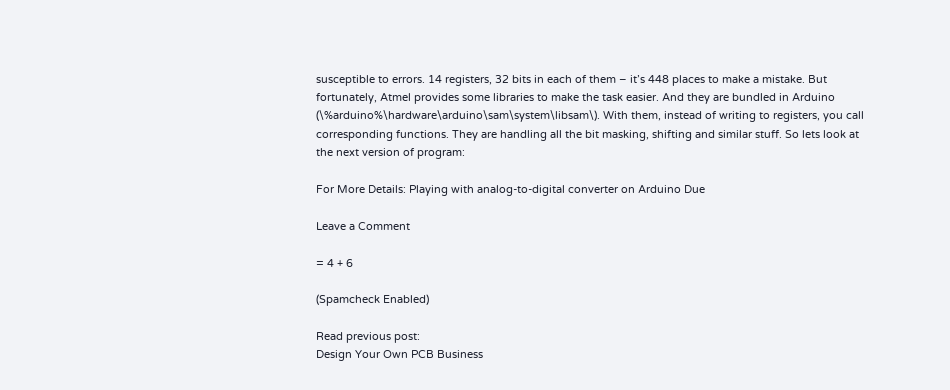susceptible to errors. 14 registers, 32 bits in each of them – it’s 448 places to make a mistake. But fortunately, Atmel provides some libraries to make the task easier. And they are bundled in Arduino (\%arduino%\hardware\arduino\sam\system\libsam\). With them, instead of writing to registers, you call corresponding functions. They are handling all the bit masking, shifting and similar stuff. So lets look at the next version of program:

For More Details: Playing with analog-to-digital converter on Arduino Due

Leave a Comment

= 4 + 6

(Spamcheck Enabled)

Read previous post:
Design Your Own PCB Business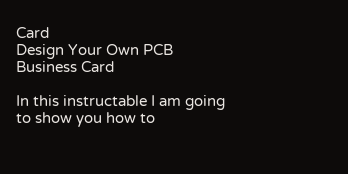Card
Design Your Own PCB Business Card

In this instructable I am going to show you how to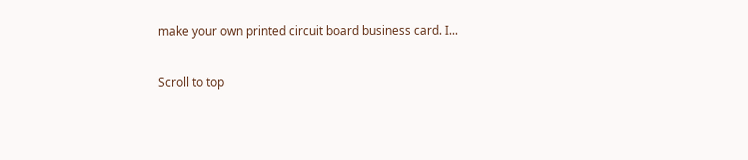make your own printed circuit board business card. I...

Scroll to top